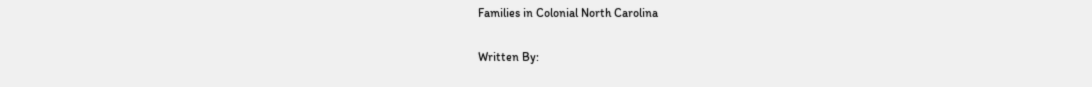Families in Colonial North Carolina

Written By: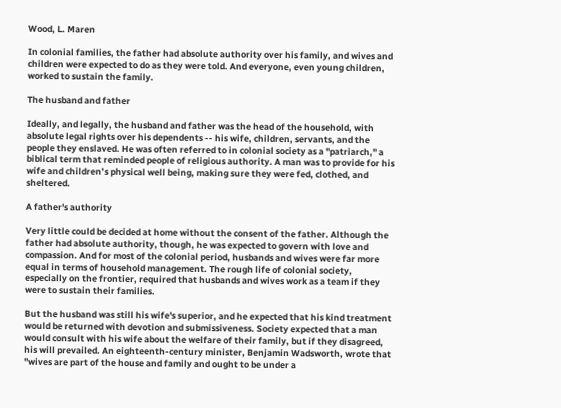Wood, L. Maren

In colonial families, the father had absolute authority over his family, and wives and children were expected to do as they were told. And everyone, even young children, worked to sustain the family.

The husband and father

Ideally, and legally, the husband and father was the head of the household, with absolute legal rights over his dependents -- his wife, children, servants, and the people they enslaved. He was often referred to in colonial society as a "patriarch," a biblical term that reminded people of religious authority. A man was to provide for his wife and children’s physical well being, making sure they were fed, clothed, and sheltered.

A father's authority

Very little could be decided at home without the consent of the father. Although the father had absolute authority, though, he was expected to govern with love and compassion. And for most of the colonial period, husbands and wives were far more equal in terms of household management. The rough life of colonial society, especially on the frontier, required that husbands and wives work as a team if they were to sustain their families.

But the husband was still his wife's superior, and he expected that his kind treatment would be returned with devotion and submissiveness. Society expected that a man would consult with his wife about the welfare of their family, but if they disagreed, his will prevailed. An eighteenth-century minister, Benjamin Wadsworth, wrote that "wives are part of the house and family and ought to be under a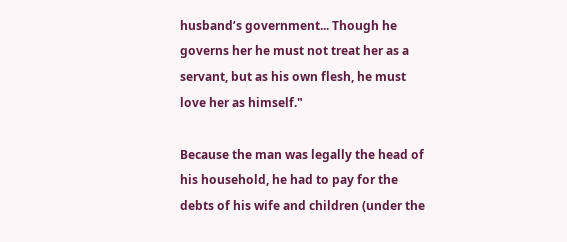husband’s government... Though he governs her he must not treat her as a servant, but as his own flesh, he must love her as himself."

Because the man was legally the head of his household, he had to pay for the debts of his wife and children (under the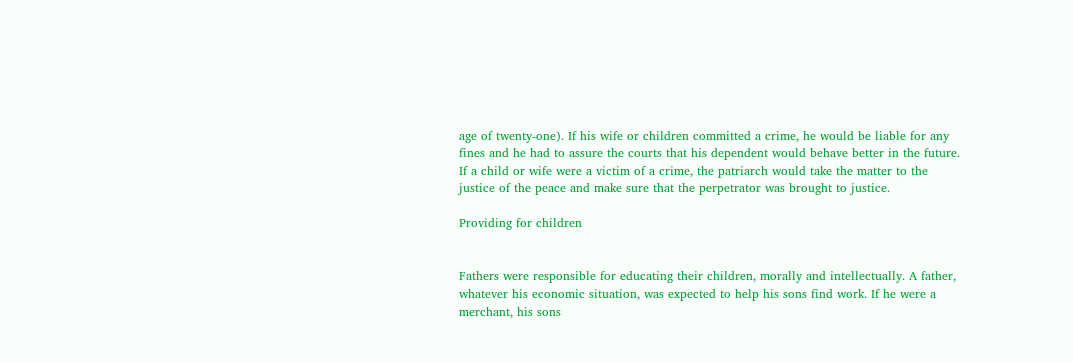age of twenty-one). If his wife or children committed a crime, he would be liable for any fines and he had to assure the courts that his dependent would behave better in the future. If a child or wife were a victim of a crime, the patriarch would take the matter to the justice of the peace and make sure that the perpetrator was brought to justice.

Providing for children


Fathers were responsible for educating their children, morally and intellectually. A father, whatever his economic situation, was expected to help his sons find work. If he were a merchant, his sons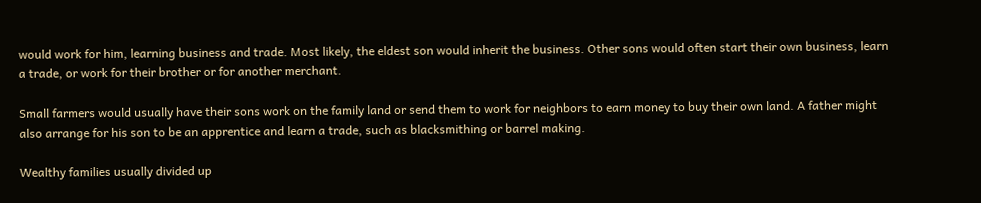would work for him, learning business and trade. Most likely, the eldest son would inherit the business. Other sons would often start their own business, learn a trade, or work for their brother or for another merchant.

Small farmers would usually have their sons work on the family land or send them to work for neighbors to earn money to buy their own land. A father might also arrange for his son to be an apprentice and learn a trade, such as blacksmithing or barrel making.

Wealthy families usually divided up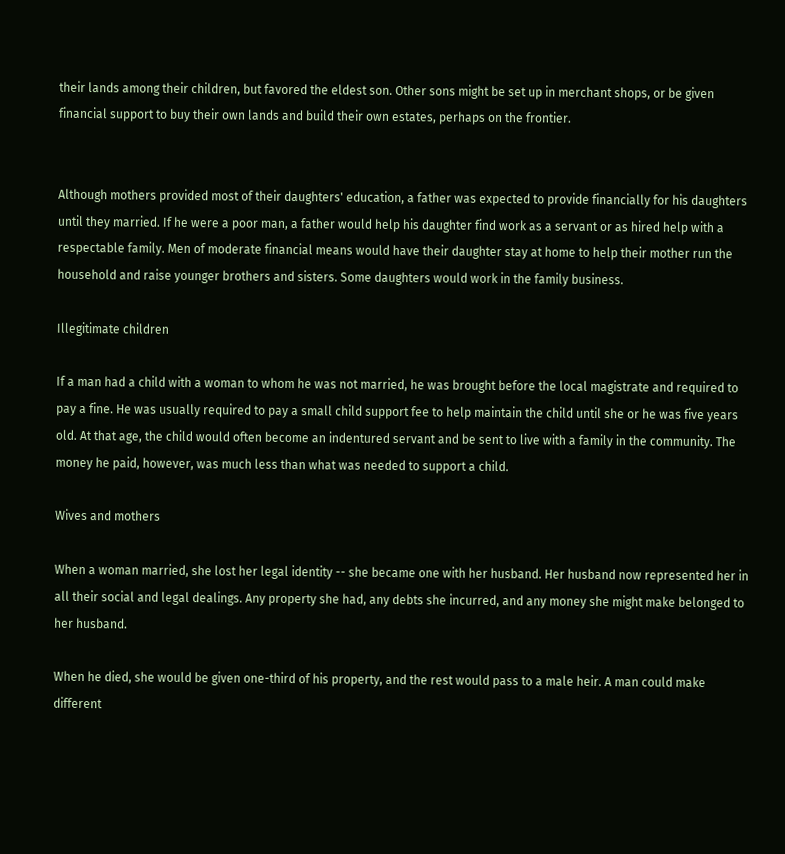their lands among their children, but favored the eldest son. Other sons might be set up in merchant shops, or be given financial support to buy their own lands and build their own estates, perhaps on the frontier.


Although mothers provided most of their daughters' education, a father was expected to provide financially for his daughters until they married. If he were a poor man, a father would help his daughter find work as a servant or as hired help with a respectable family. Men of moderate financial means would have their daughter stay at home to help their mother run the household and raise younger brothers and sisters. Some daughters would work in the family business.

Illegitimate children

If a man had a child with a woman to whom he was not married, he was brought before the local magistrate and required to pay a fine. He was usually required to pay a small child support fee to help maintain the child until she or he was five years old. At that age, the child would often become an indentured servant and be sent to live with a family in the community. The money he paid, however, was much less than what was needed to support a child.

Wives and mothers

When a woman married, she lost her legal identity -- she became one with her husband. Her husband now represented her in all their social and legal dealings. Any property she had, any debts she incurred, and any money she might make belonged to her husband.

When he died, she would be given one-third of his property, and the rest would pass to a male heir. A man could make different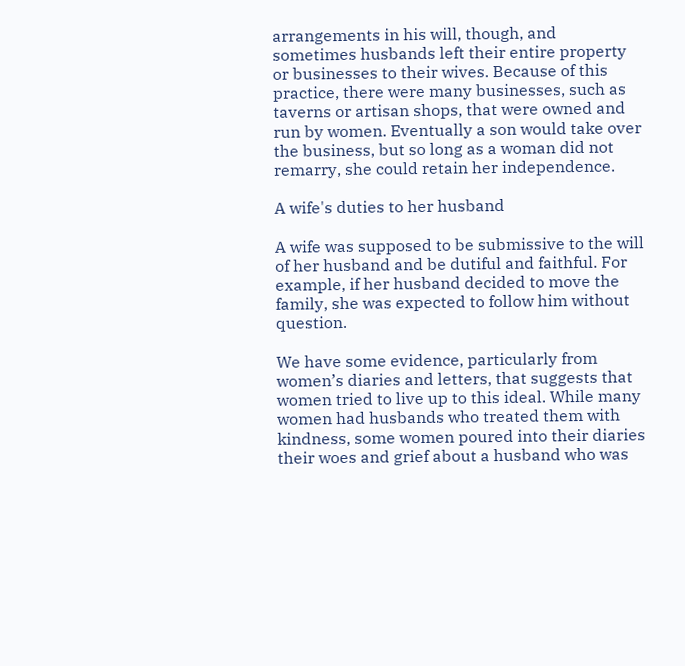arrangements in his will, though, and sometimes husbands left their entire property or businesses to their wives. Because of this practice, there were many businesses, such as taverns or artisan shops, that were owned and run by women. Eventually a son would take over the business, but so long as a woman did not remarry, she could retain her independence.

A wife's duties to her husband

A wife was supposed to be submissive to the will of her husband and be dutiful and faithful. For example, if her husband decided to move the family, she was expected to follow him without question.

We have some evidence, particularly from women’s diaries and letters, that suggests that women tried to live up to this ideal. While many women had husbands who treated them with kindness, some women poured into their diaries their woes and grief about a husband who was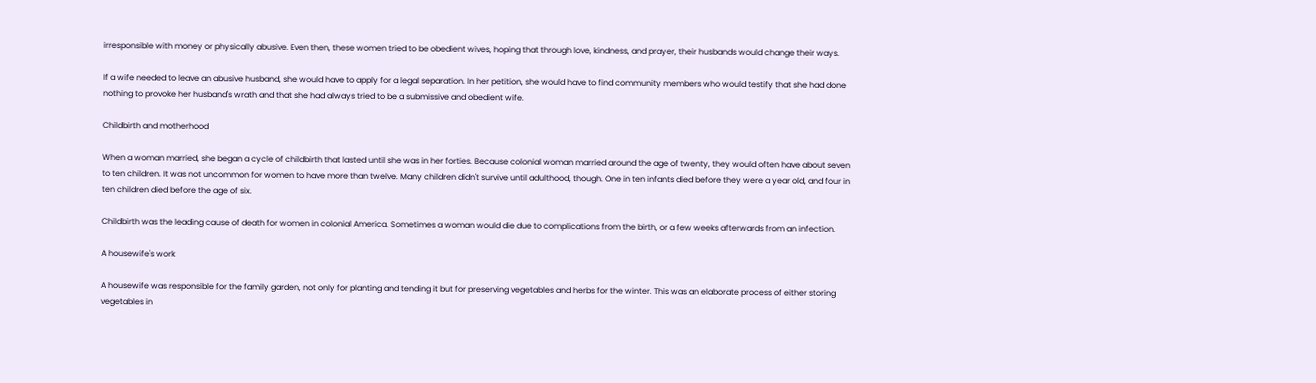irresponsible with money or physically abusive. Even then, these women tried to be obedient wives, hoping that through love, kindness, and prayer, their husbands would change their ways.

If a wife needed to leave an abusive husband, she would have to apply for a legal separation. In her petition, she would have to find community members who would testify that she had done nothing to provoke her husband's wrath and that she had always tried to be a submissive and obedient wife.

Childbirth and motherhood

When a woman married, she began a cycle of childbirth that lasted until she was in her forties. Because colonial woman married around the age of twenty, they would often have about seven to ten children. It was not uncommon for women to have more than twelve. Many children didn't survive until adulthood, though. One in ten infants died before they were a year old, and four in ten children died before the age of six.

Childbirth was the leading cause of death for women in colonial America. Sometimes a woman would die due to complications from the birth, or a few weeks afterwards from an infection.

A housewife's work

A housewife was responsible for the family garden, not only for planting and tending it but for preserving vegetables and herbs for the winter. This was an elaborate process of either storing vegetables in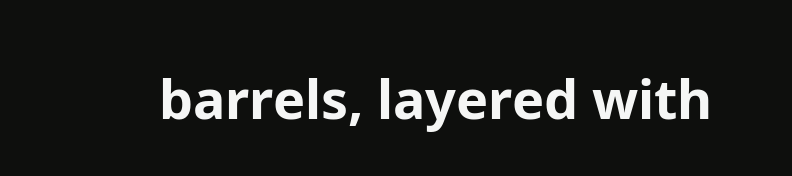barrels, layered with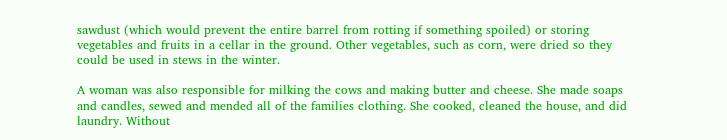sawdust (which would prevent the entire barrel from rotting if something spoiled) or storing vegetables and fruits in a cellar in the ground. Other vegetables, such as corn, were dried so they could be used in stews in the winter.

A woman was also responsible for milking the cows and making butter and cheese. She made soaps and candles, sewed and mended all of the families clothing. She cooked, cleaned the house, and did laundry. Without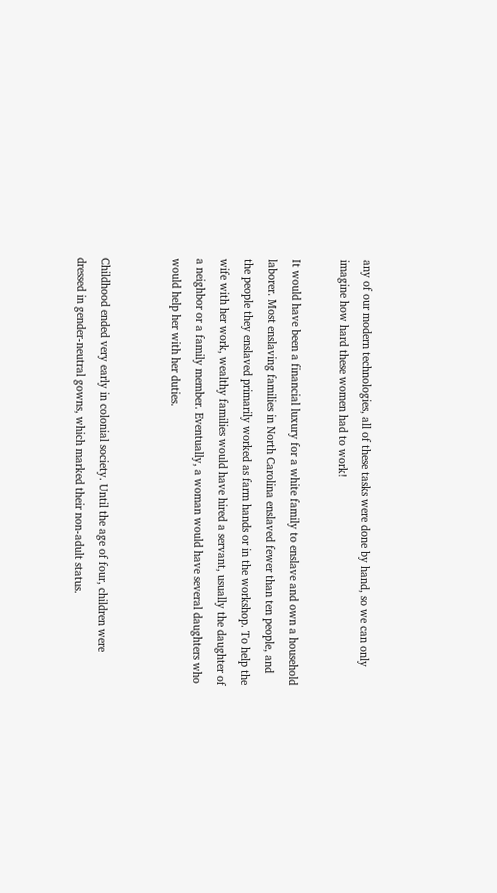any of our modern technologies, all of these tasks were done by hand, so we can only imagine how hard these women had to work!

It would have been a financial luxury for a white family to enslave and own a household laborer. Most enslaving families in North Carolina enslaved fewer than ten people, and the people they enslaved primarily worked as farm hands or in the workshop. To help the wife with her work, wealthy families would have hired a servant, usually the daughter of a neighbor or a family member. Eventually, a woman would have several daughters who would help her with her duties.


Childhood ended very early in colonial society. Until the age of four, children were dressed in gender-neutral gowns, which marked their non-adult status.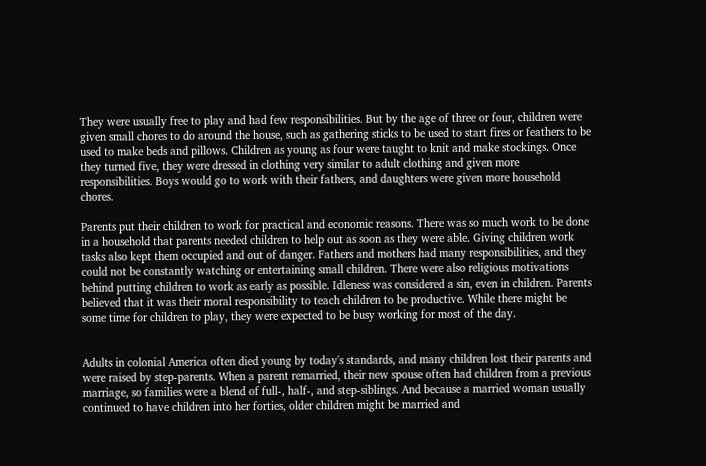They were usually free to play and had few responsibilities. But by the age of three or four, children were given small chores to do around the house, such as gathering sticks to be used to start fires or feathers to be used to make beds and pillows. Children as young as four were taught to knit and make stockings. Once they turned five, they were dressed in clothing very similar to adult clothing and given more responsibilities. Boys would go to work with their fathers, and daughters were given more household chores.

Parents put their children to work for practical and economic reasons. There was so much work to be done in a household that parents needed children to help out as soon as they were able. Giving children work tasks also kept them occupied and out of danger. Fathers and mothers had many responsibilities, and they could not be constantly watching or entertaining small children. There were also religious motivations behind putting children to work as early as possible. Idleness was considered a sin, even in children. Parents believed that it was their moral responsibility to teach children to be productive. While there might be some time for children to play, they were expected to be busy working for most of the day.


Adults in colonial America often died young by today's standards, and many children lost their parents and were raised by step-parents. When a parent remarried, their new spouse often had children from a previous marriage, so families were a blend of full-, half-, and step-siblings. And because a married woman usually continued to have children into her forties, older children might be married and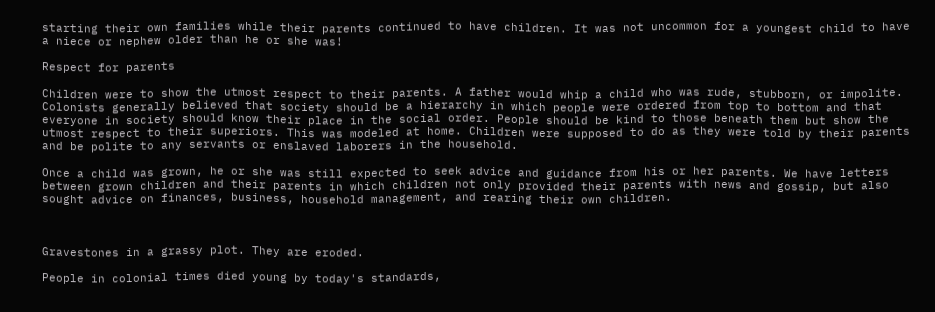starting their own families while their parents continued to have children. It was not uncommon for a youngest child to have a niece or nephew older than he or she was!

Respect for parents

Children were to show the utmost respect to their parents. A father would whip a child who was rude, stubborn, or impolite. Colonists generally believed that society should be a hierarchy in which people were ordered from top to bottom and that everyone in society should know their place in the social order. People should be kind to those beneath them but show the utmost respect to their superiors. This was modeled at home. Children were supposed to do as they were told by their parents and be polite to any servants or enslaved laborers in the household.

Once a child was grown, he or she was still expected to seek advice and guidance from his or her parents. We have letters between grown children and their parents in which children not only provided their parents with news and gossip, but also sought advice on finances, business, household management, and rearing their own children.



Gravestones in a grassy plot. They are eroded.

People in colonial times died young by today's standards,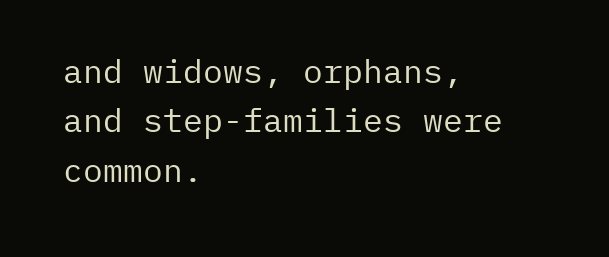and widows, orphans, and step-families were common.